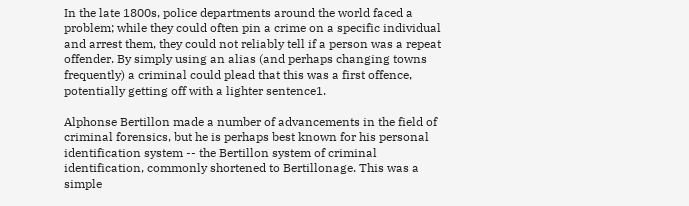In the late 1800s, police departments around the world faced a problem; while they could often pin a crime on a specific individual and arrest them, they could not reliably tell if a person was a repeat offender. By simply using an alias (and perhaps changing towns frequently) a criminal could plead that this was a first offence, potentially getting off with a lighter sentence1.

Alphonse Bertillon made a number of advancements in the field of criminal forensics, but he is perhaps best known for his personal identification system -- the Bertillon system of criminal identification, commonly shortened to Bertillonage. This was a simple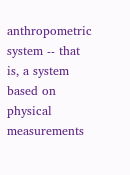anthropometric system -- that is, a system based on physical measurements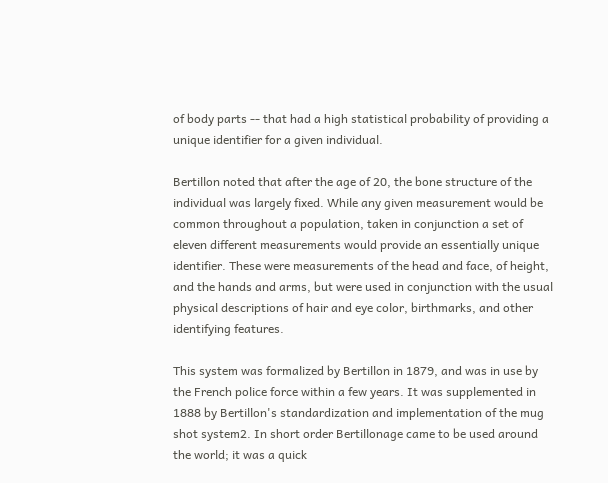of body parts -- that had a high statistical probability of providing a unique identifier for a given individual.

Bertillon noted that after the age of 20, the bone structure of the individual was largely fixed. While any given measurement would be common throughout a population, taken in conjunction a set of eleven different measurements would provide an essentially unique identifier. These were measurements of the head and face, of height, and the hands and arms, but were used in conjunction with the usual physical descriptions of hair and eye color, birthmarks, and other identifying features.

This system was formalized by Bertillon in 1879, and was in use by the French police force within a few years. It was supplemented in 1888 by Bertillon's standardization and implementation of the mug shot system2. In short order Bertillonage came to be used around the world; it was a quick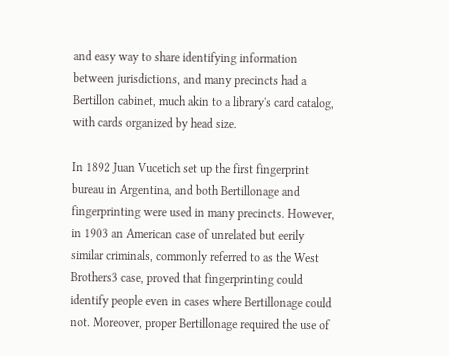and easy way to share identifying information between jurisdictions, and many precincts had a Bertillon cabinet, much akin to a library's card catalog, with cards organized by head size.

In 1892 Juan Vucetich set up the first fingerprint bureau in Argentina, and both Bertillonage and fingerprinting were used in many precincts. However, in 1903 an American case of unrelated but eerily similar criminals, commonly referred to as the West Brothers3 case, proved that fingerprinting could identify people even in cases where Bertillonage could not. Moreover, proper Bertillonage required the use of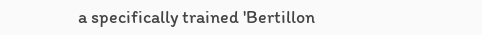a specifically trained 'Bertillon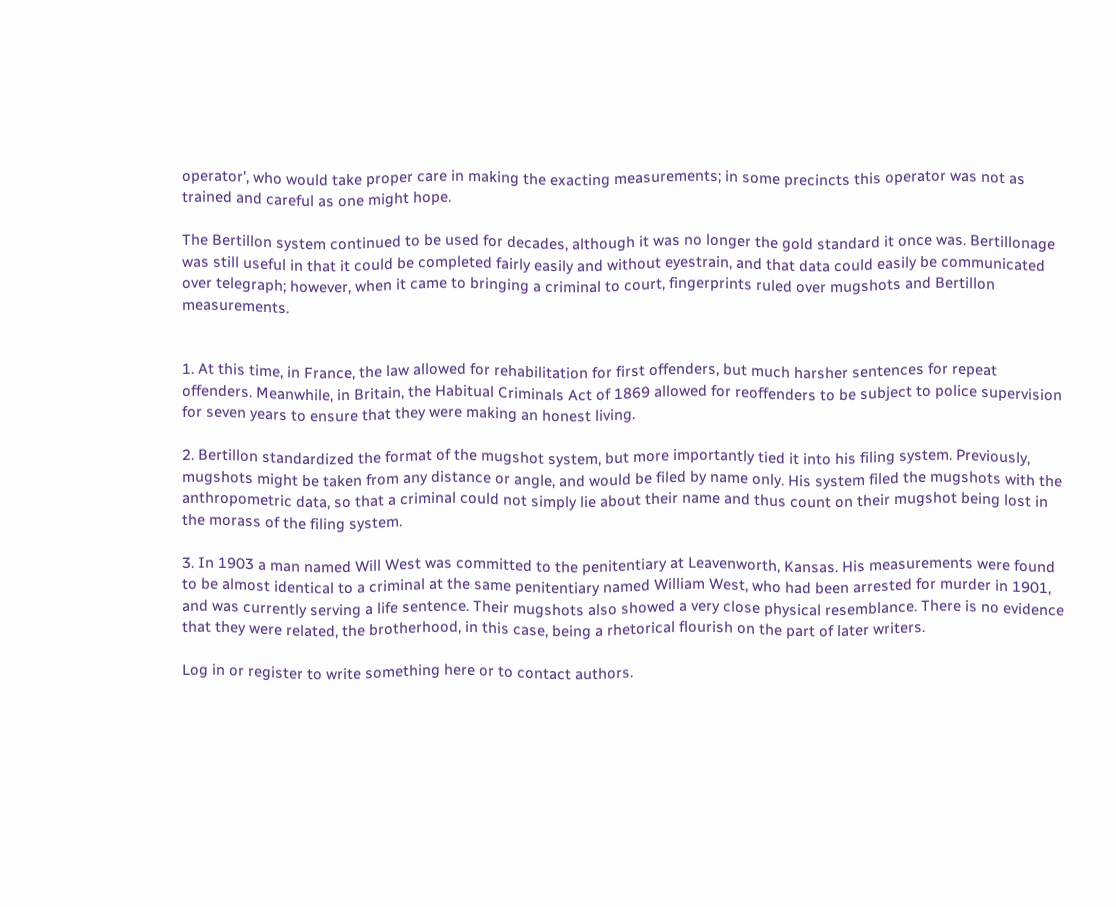operator', who would take proper care in making the exacting measurements; in some precincts this operator was not as trained and careful as one might hope.

The Bertillon system continued to be used for decades, although it was no longer the gold standard it once was. Bertillonage was still useful in that it could be completed fairly easily and without eyestrain, and that data could easily be communicated over telegraph; however, when it came to bringing a criminal to court, fingerprints ruled over mugshots and Bertillon measurements.


1. At this time, in France, the law allowed for rehabilitation for first offenders, but much harsher sentences for repeat offenders. Meanwhile, in Britain, the Habitual Criminals Act of 1869 allowed for reoffenders to be subject to police supervision for seven years to ensure that they were making an honest living.

2. Bertillon standardized the format of the mugshot system, but more importantly tied it into his filing system. Previously, mugshots might be taken from any distance or angle, and would be filed by name only. His system filed the mugshots with the anthropometric data, so that a criminal could not simply lie about their name and thus count on their mugshot being lost in the morass of the filing system.

3. In 1903 a man named Will West was committed to the penitentiary at Leavenworth, Kansas. His measurements were found to be almost identical to a criminal at the same penitentiary named William West, who had been arrested for murder in 1901, and was currently serving a life sentence. Their mugshots also showed a very close physical resemblance. There is no evidence that they were related, the brotherhood, in this case, being a rhetorical flourish on the part of later writers.

Log in or register to write something here or to contact authors.